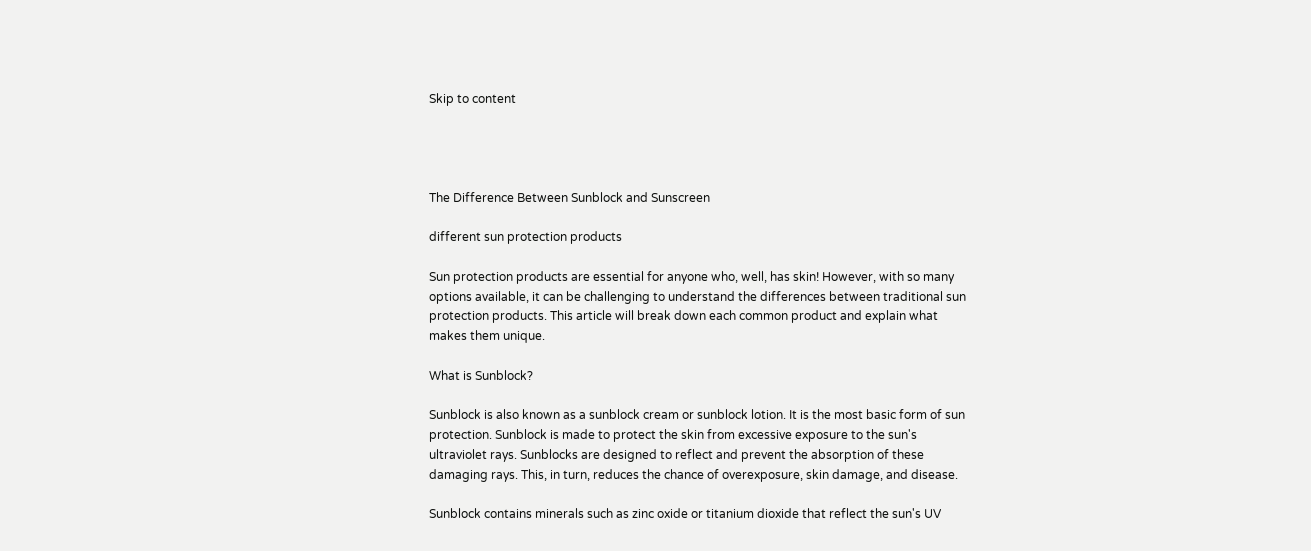Skip to content




The Difference Between Sunblock and Sunscreen

different sun protection products

Sun protection products are essential for anyone who, well, has skin! However, with so many options available, it can be challenging to understand the differences between traditional sun protection products. This article will break down each common product and explain what makes them unique.

What is Sunblock?

Sunblock is also known as a sunblock cream or sunblock lotion. It is the most basic form of sun protection. Sunblock is made to protect the skin from excessive exposure to the sun's ultraviolet rays. Sunblocks are designed to reflect and prevent the absorption of these damaging rays. This, in turn, reduces the chance of overexposure, skin damage, and disease.

Sunblock contains minerals such as zinc oxide or titanium dioxide that reflect the sun's UV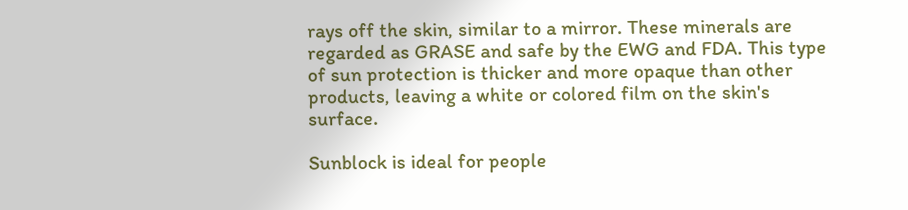rays off the skin, similar to a mirror. These minerals are regarded as GRASE and safe by the EWG and FDA. This type of sun protection is thicker and more opaque than other products, leaving a white or colored film on the skin's surface.

Sunblock is ideal for people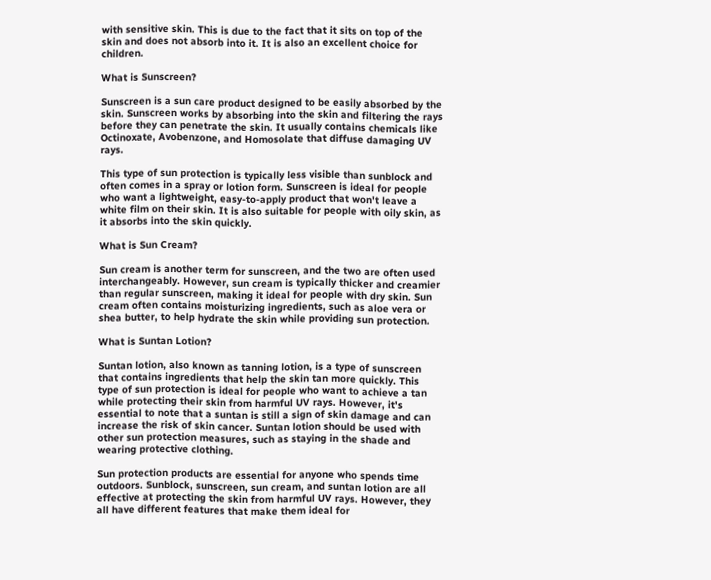with sensitive skin. This is due to the fact that it sits on top of the skin and does not absorb into it. It is also an excellent choice for children.

What is Sunscreen?

Sunscreen is a sun care product designed to be easily absorbed by the skin. Sunscreen works by absorbing into the skin and filtering the rays before they can penetrate the skin. It usually contains chemicals like Octinoxate, Avobenzone, and Homosolate that diffuse damaging UV rays.

This type of sun protection is typically less visible than sunblock and often comes in a spray or lotion form. Sunscreen is ideal for people who want a lightweight, easy-to-apply product that won't leave a white film on their skin. It is also suitable for people with oily skin, as it absorbs into the skin quickly.

What is Sun Cream?

Sun cream is another term for sunscreen, and the two are often used interchangeably. However, sun cream is typically thicker and creamier than regular sunscreen, making it ideal for people with dry skin. Sun cream often contains moisturizing ingredients, such as aloe vera or shea butter, to help hydrate the skin while providing sun protection.

What is Suntan Lotion?

Suntan lotion, also known as tanning lotion, is a type of sunscreen that contains ingredients that help the skin tan more quickly. This type of sun protection is ideal for people who want to achieve a tan while protecting their skin from harmful UV rays. However, it's essential to note that a suntan is still a sign of skin damage and can increase the risk of skin cancer. Suntan lotion should be used with other sun protection measures, such as staying in the shade and wearing protective clothing.

Sun protection products are essential for anyone who spends time outdoors. Sunblock, sunscreen, sun cream, and suntan lotion are all effective at protecting the skin from harmful UV rays. However, they all have different features that make them ideal for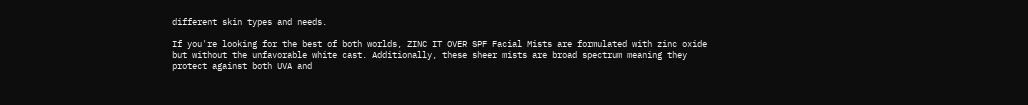different skin types and needs.

If you're looking for the best of both worlds, ZINC IT OVER SPF Facial Mists are formulated with zinc oxide but without the unfavorable white cast. Additionally, these sheer mists are broad spectrum meaning they protect against both UVA and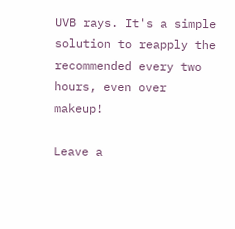UVB rays. It's a simple solution to reapply the recommended every two hours, even over makeup!

Leave a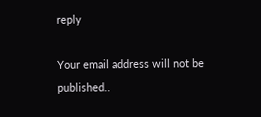reply

Your email address will not be published..